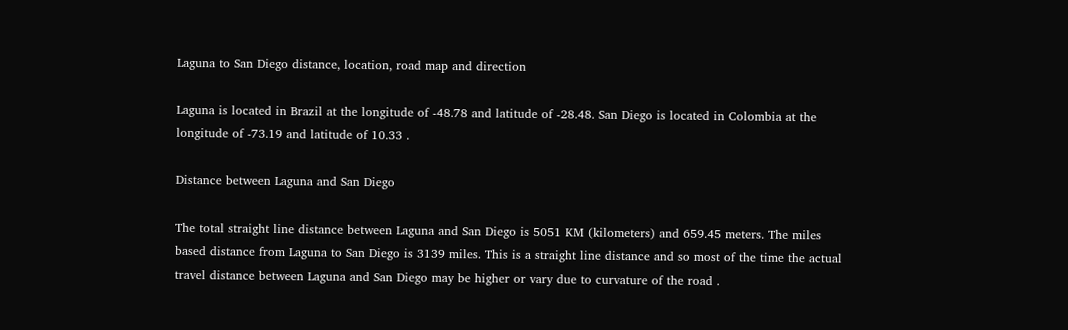Laguna to San Diego distance, location, road map and direction

Laguna is located in Brazil at the longitude of -48.78 and latitude of -28.48. San Diego is located in Colombia at the longitude of -73.19 and latitude of 10.33 .

Distance between Laguna and San Diego

The total straight line distance between Laguna and San Diego is 5051 KM (kilometers) and 659.45 meters. The miles based distance from Laguna to San Diego is 3139 miles. This is a straight line distance and so most of the time the actual travel distance between Laguna and San Diego may be higher or vary due to curvature of the road .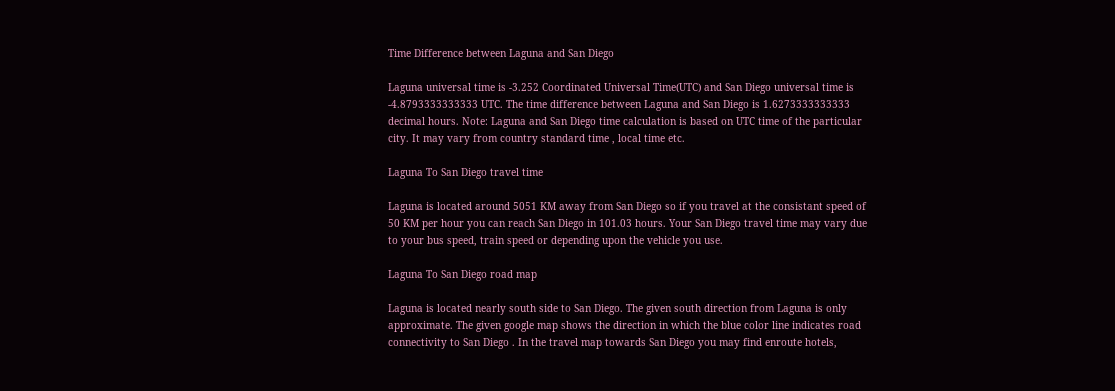Time Difference between Laguna and San Diego

Laguna universal time is -3.252 Coordinated Universal Time(UTC) and San Diego universal time is -4.8793333333333 UTC. The time difference between Laguna and San Diego is 1.6273333333333 decimal hours. Note: Laguna and San Diego time calculation is based on UTC time of the particular city. It may vary from country standard time , local time etc.

Laguna To San Diego travel time

Laguna is located around 5051 KM away from San Diego so if you travel at the consistant speed of 50 KM per hour you can reach San Diego in 101.03 hours. Your San Diego travel time may vary due to your bus speed, train speed or depending upon the vehicle you use.

Laguna To San Diego road map

Laguna is located nearly south side to San Diego. The given south direction from Laguna is only approximate. The given google map shows the direction in which the blue color line indicates road connectivity to San Diego . In the travel map towards San Diego you may find enroute hotels,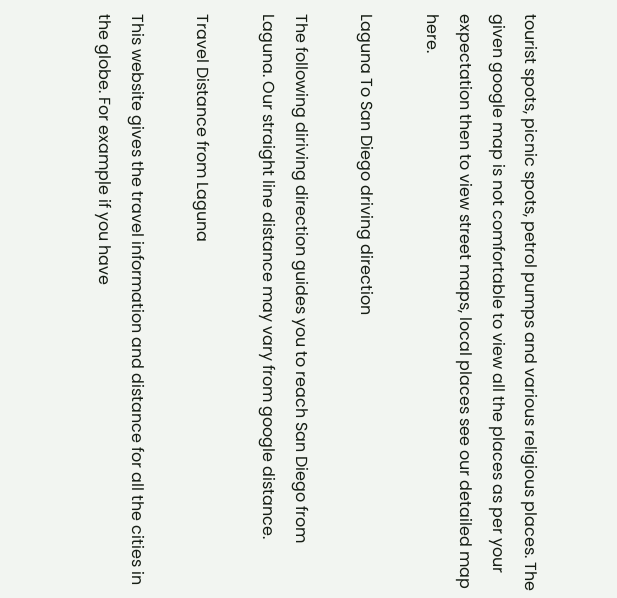tourist spots, picnic spots, petrol pumps and various religious places. The given google map is not comfortable to view all the places as per your expectation then to view street maps, local places see our detailed map here.

Laguna To San Diego driving direction

The following diriving direction guides you to reach San Diego from Laguna. Our straight line distance may vary from google distance.

Travel Distance from Laguna

This website gives the travel information and distance for all the cities in the globe. For example if you have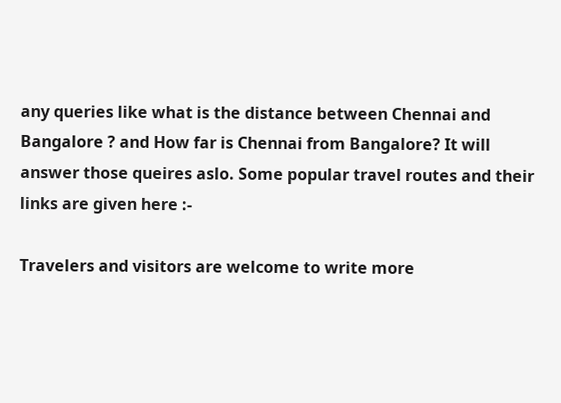any queries like what is the distance between Chennai and Bangalore ? and How far is Chennai from Bangalore? It will answer those queires aslo. Some popular travel routes and their links are given here :-

Travelers and visitors are welcome to write more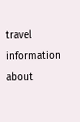travel information about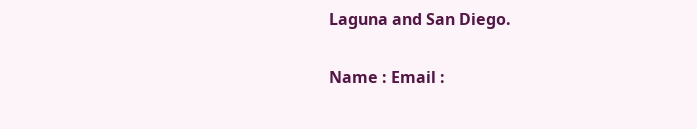Laguna and San Diego.

Name : Email :